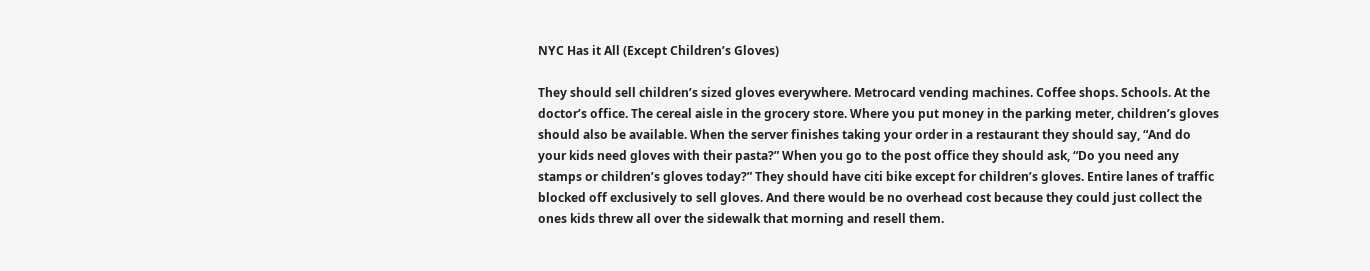NYC Has it All (Except Children’s Gloves)

They should sell children’s sized gloves everywhere. Metrocard vending machines. Coffee shops. Schools. At the doctor’s office. The cereal aisle in the grocery store. Where you put money in the parking meter, children’s gloves should also be available. When the server finishes taking your order in a restaurant they should say, “And do your kids need gloves with their pasta?” When you go to the post office they should ask, “Do you need any stamps or children’s gloves today?” They should have citi bike except for children’s gloves. Entire lanes of traffic blocked off exclusively to sell gloves. And there would be no overhead cost because they could just collect the ones kids threw all over the sidewalk that morning and resell them.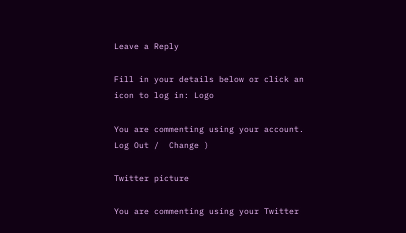Leave a Reply

Fill in your details below or click an icon to log in: Logo

You are commenting using your account. Log Out /  Change )

Twitter picture

You are commenting using your Twitter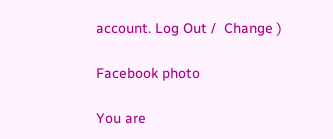account. Log Out /  Change )

Facebook photo

You are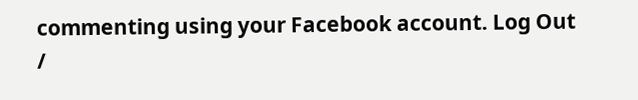commenting using your Facebook account. Log Out /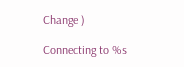Change )

Connecting to %s